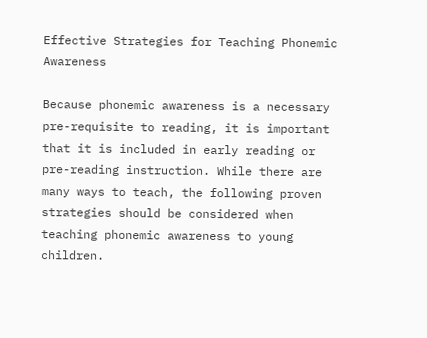Effective Strategies for Teaching Phonemic Awareness

Because phonemic awareness is a necessary pre-requisite to reading, it is important that it is included in early reading or pre-reading instruction. While there are many ways to teach, the following proven strategies should be considered when teaching phonemic awareness to young children.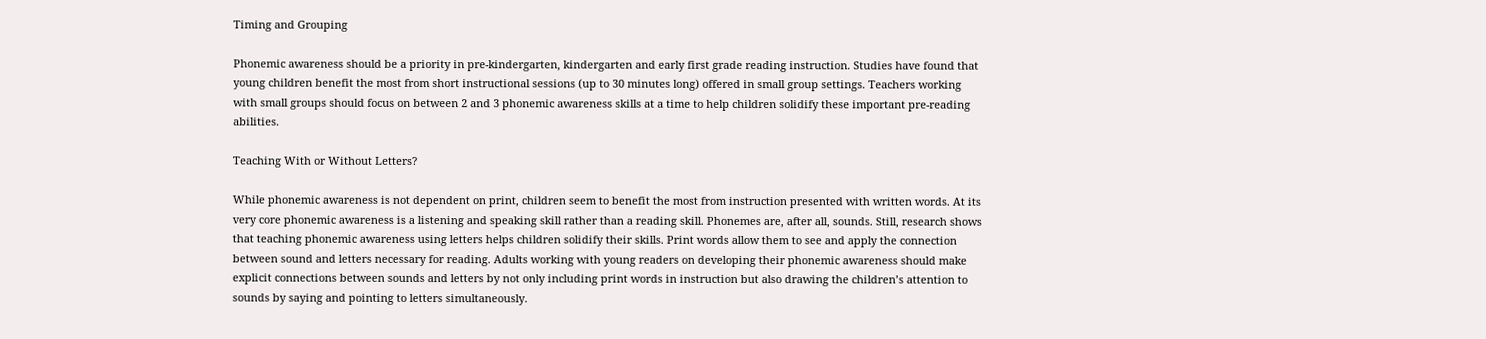Timing and Grouping

Phonemic awareness should be a priority in pre-kindergarten, kindergarten and early first grade reading instruction. Studies have found that young children benefit the most from short instructional sessions (up to 30 minutes long) offered in small group settings. Teachers working with small groups should focus on between 2 and 3 phonemic awareness skills at a time to help children solidify these important pre-reading abilities.

Teaching With or Without Letters?

While phonemic awareness is not dependent on print, children seem to benefit the most from instruction presented with written words. At its very core phonemic awareness is a listening and speaking skill rather than a reading skill. Phonemes are, after all, sounds. Still, research shows that teaching phonemic awareness using letters helps children solidify their skills. Print words allow them to see and apply the connection between sound and letters necessary for reading. Adults working with young readers on developing their phonemic awareness should make explicit connections between sounds and letters by not only including print words in instruction but also drawing the children’s attention to sounds by saying and pointing to letters simultaneously.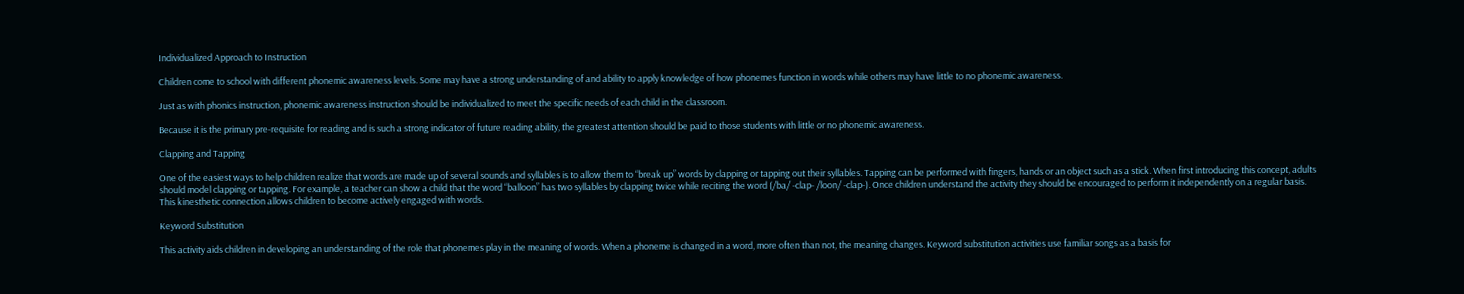Individualized Approach to Instruction

Children come to school with different phonemic awareness levels. Some may have a strong understanding of and ability to apply knowledge of how phonemes function in words while others may have little to no phonemic awareness.

Just as with phonics instruction, phonemic awareness instruction should be individualized to meet the specific needs of each child in the classroom.

Because it is the primary pre-requisite for reading and is such a strong indicator of future reading ability, the greatest attention should be paid to those students with little or no phonemic awareness.

Clapping and Tapping

One of the easiest ways to help children realize that words are made up of several sounds and syllables is to allow them to “break up” words by clapping or tapping out their syllables. Tapping can be performed with fingers, hands or an object such as a stick. When first introducing this concept, adults should model clapping or tapping. For example, a teacher can show a child that the word “balloon” has two syllables by clapping twice while reciting the word (/ba/ -clap- /loon/ -clap-). Once children understand the activity they should be encouraged to perform it independently on a regular basis. This kinesthetic connection allows children to become actively engaged with words.

Keyword Substitution

This activity aids children in developing an understanding of the role that phonemes play in the meaning of words. When a phoneme is changed in a word, more often than not, the meaning changes. Keyword substitution activities use familiar songs as a basis for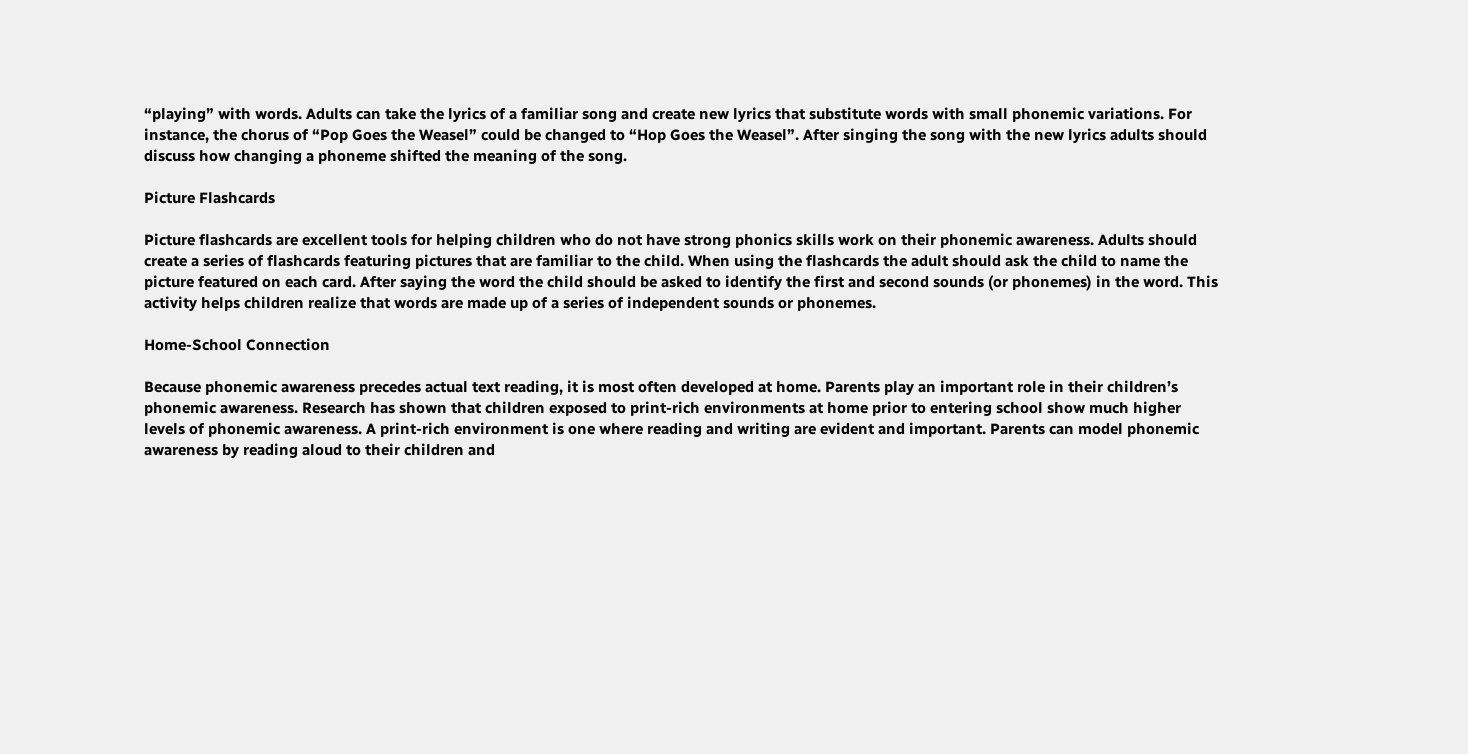“playing” with words. Adults can take the lyrics of a familiar song and create new lyrics that substitute words with small phonemic variations. For instance, the chorus of “Pop Goes the Weasel” could be changed to “Hop Goes the Weasel”. After singing the song with the new lyrics adults should discuss how changing a phoneme shifted the meaning of the song.

Picture Flashcards

Picture flashcards are excellent tools for helping children who do not have strong phonics skills work on their phonemic awareness. Adults should create a series of flashcards featuring pictures that are familiar to the child. When using the flashcards the adult should ask the child to name the picture featured on each card. After saying the word the child should be asked to identify the first and second sounds (or phonemes) in the word. This activity helps children realize that words are made up of a series of independent sounds or phonemes.

Home-School Connection

Because phonemic awareness precedes actual text reading, it is most often developed at home. Parents play an important role in their children’s phonemic awareness. Research has shown that children exposed to print-rich environments at home prior to entering school show much higher levels of phonemic awareness. A print-rich environment is one where reading and writing are evident and important. Parents can model phonemic awareness by reading aloud to their children and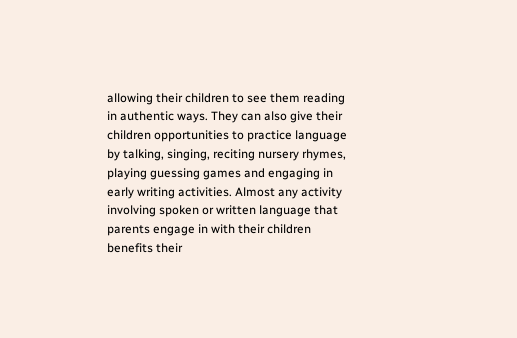allowing their children to see them reading in authentic ways. They can also give their children opportunities to practice language by talking, singing, reciting nursery rhymes, playing guessing games and engaging in early writing activities. Almost any activity involving spoken or written language that parents engage in with their children benefits their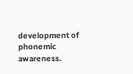development of phonemic awareness.